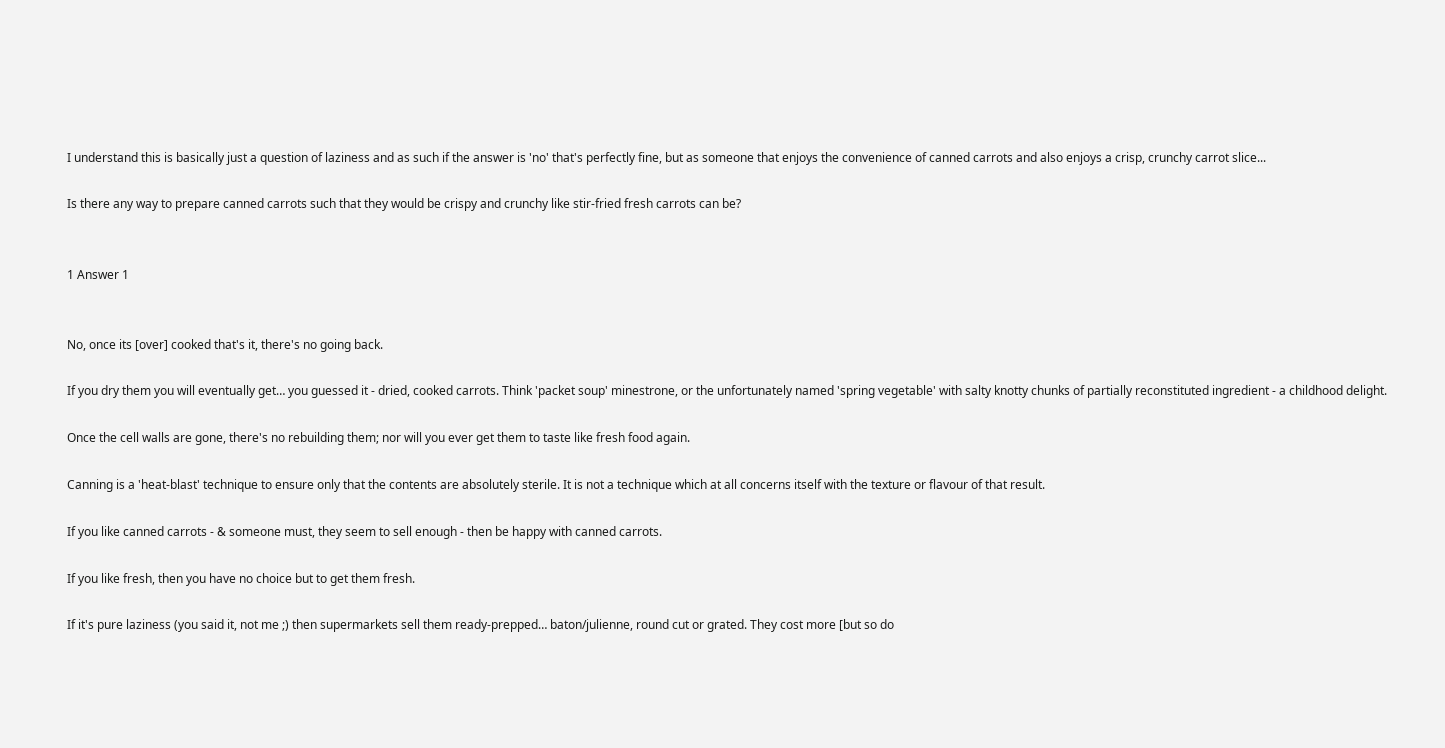I understand this is basically just a question of laziness and as such if the answer is 'no' that's perfectly fine, but as someone that enjoys the convenience of canned carrots and also enjoys a crisp, crunchy carrot slice...

Is there any way to prepare canned carrots such that they would be crispy and crunchy like stir-fried fresh carrots can be?


1 Answer 1


No, once its [over] cooked that's it, there's no going back.

If you dry them you will eventually get… you guessed it - dried, cooked carrots. Think 'packet soup' minestrone, or the unfortunately named 'spring vegetable' with salty knotty chunks of partially reconstituted ingredient - a childhood delight.

Once the cell walls are gone, there's no rebuilding them; nor will you ever get them to taste like fresh food again.

Canning is a 'heat-blast' technique to ensure only that the contents are absolutely sterile. It is not a technique which at all concerns itself with the texture or flavour of that result.

If you like canned carrots - & someone must, they seem to sell enough - then be happy with canned carrots.

If you like fresh, then you have no choice but to get them fresh.

If it's pure laziness (you said it, not me ;) then supermarkets sell them ready-prepped… baton/julienne, round cut or grated. They cost more [but so do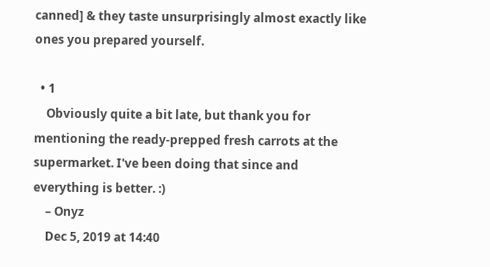canned] & they taste unsurprisingly almost exactly like ones you prepared yourself.

  • 1
    Obviously quite a bit late, but thank you for mentioning the ready-prepped fresh carrots at the supermarket. I've been doing that since and everything is better. :)
    – Onyz
    Dec 5, 2019 at 14:40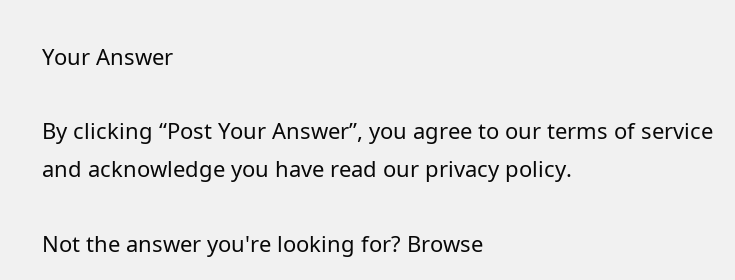Your Answer

By clicking “Post Your Answer”, you agree to our terms of service and acknowledge you have read our privacy policy.

Not the answer you're looking for? Browse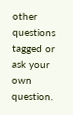other questions tagged or ask your own question.